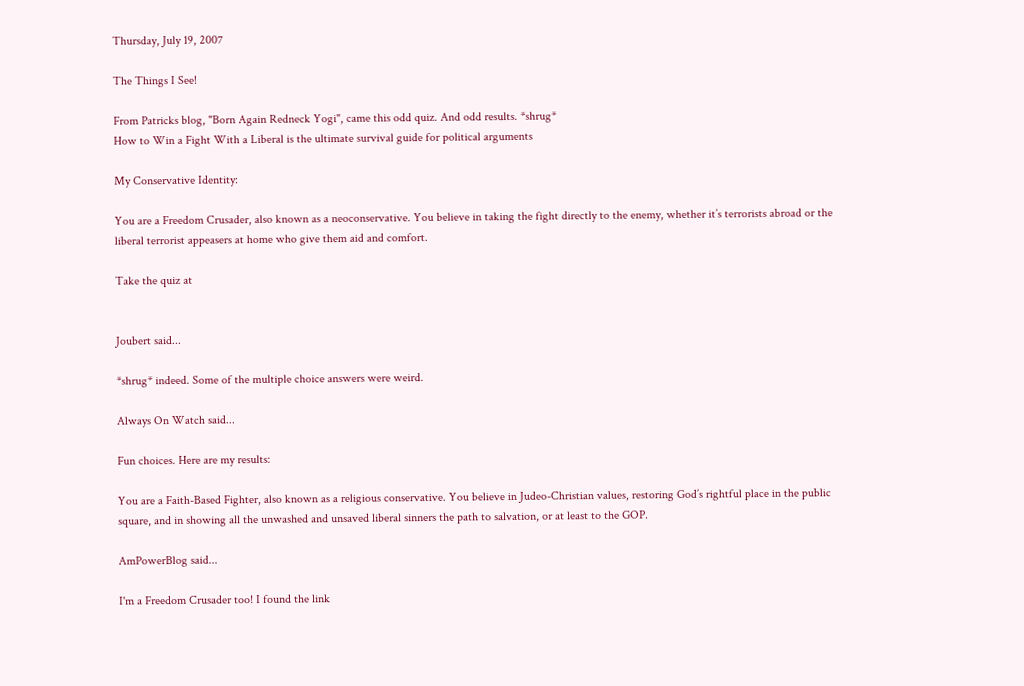Thursday, July 19, 2007

The Things I See!

From Patricks blog, "Born Again Redneck Yogi", came this odd quiz. And odd results. *shrug*
How to Win a Fight With a Liberal is the ultimate survival guide for political arguments

My Conservative Identity:

You are a Freedom Crusader, also known as a neoconservative. You believe in taking the fight directly to the enemy, whether it’s terrorists abroad or the liberal terrorist appeasers at home who give them aid and comfort.

Take the quiz at


Joubert said...

*shrug* indeed. Some of the multiple choice answers were weird.

Always On Watch said...

Fun choices. Here are my results:

You are a Faith-Based Fighter, also known as a religious conservative. You believe in Judeo-Christian values, restoring God’s rightful place in the public square, and in showing all the unwashed and unsaved liberal sinners the path to salvation, or at least to the GOP.

AmPowerBlog said...

I'm a Freedom Crusader too! I found the link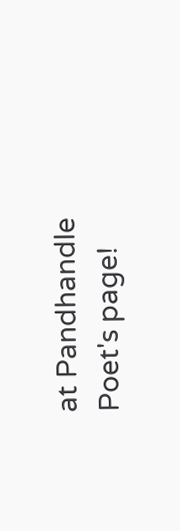at Pandhandle Poet's page!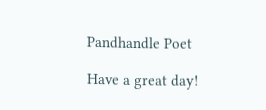Pandhandle Poet

Have a great day!